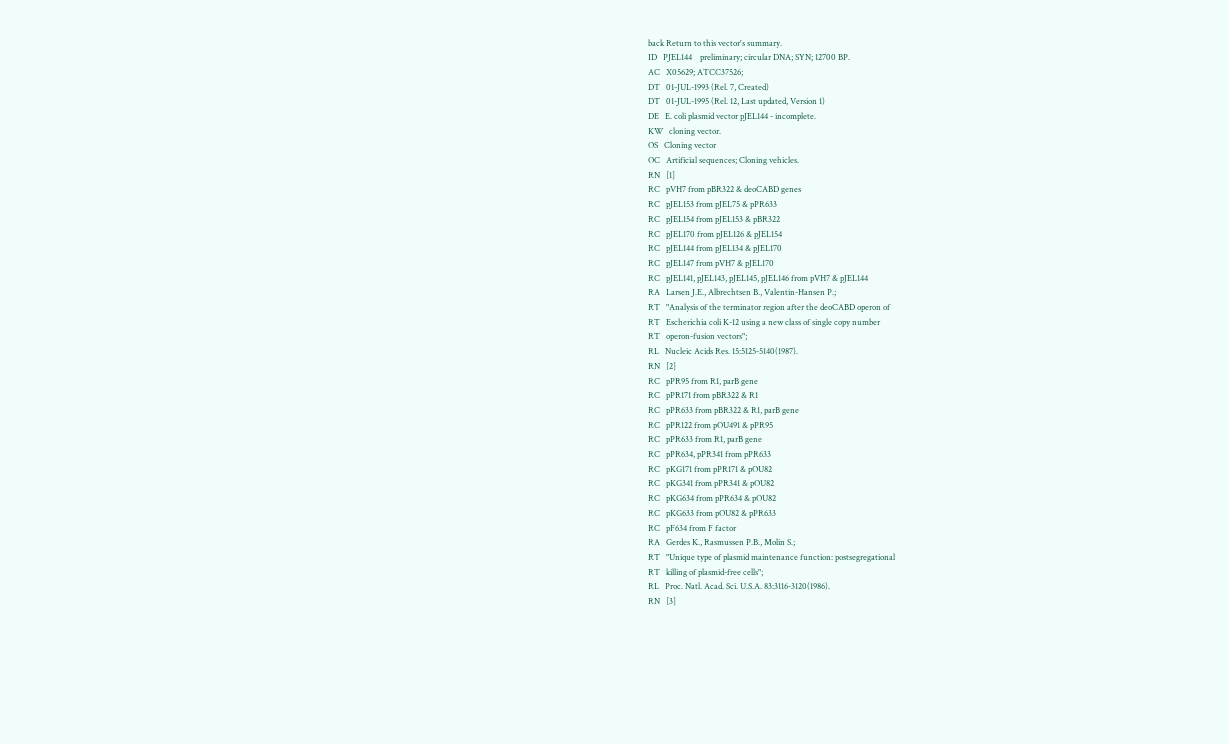back Return to this vector's summary.
ID   PJEL144    preliminary; circular DNA; SYN; 12700 BP.
AC   X05629; ATCC37526;
DT   01-JUL-1993 (Rel. 7, Created)
DT   01-JUL-1995 (Rel. 12, Last updated, Version 1)
DE   E. coli plasmid vector pJEL144 - incomplete.
KW   cloning vector.
OS   Cloning vector
OC   Artificial sequences; Cloning vehicles.
RN   [1]
RC   pVH7 from pBR322 & deoCABD genes
RC   pJEL153 from pJEL75 & pPR633
RC   pJEL154 from pJEL153 & pBR322
RC   pJEL170 from pJEL126 & pJEL154
RC   pJEL144 from pJEL134 & pJEL170
RC   pJEL147 from pVH7 & pJEL170
RC   pJEL141, pJEL143, pJEL145, pJEL146 from pVH7 & pJEL144
RA   Larsen J.E., Albrechtsen B., Valentin-Hansen P.;
RT   "Analysis of the terminator region after the deoCABD operon of
RT   Escherichia coli K-12 using a new class of single copy number
RT   operon-fusion vectors";
RL   Nucleic Acids Res. 15:5125-5140(1987).
RN   [2]
RC   pPR95 from R1, parB gene
RC   pPR171 from pBR322 & R1
RC   pPR633 from pBR322 & R1, parB gene
RC   pPR122 from pOU491 & pPR95
RC   pPR633 from R1, parB gene
RC   pPR634, pPR341 from pPR633
RC   pKG171 from pPR171 & pOU82
RC   pKG341 from pPR341 & pOU82
RC   pKG634 from pPR634 & pOU82
RC   pKG633 from pOU82 & pPR633
RC   pF634 from F factor
RA   Gerdes K., Rasmussen P.B., Molin S.;
RT   "Unique type of plasmid maintenance function: postsegregational
RT   killing of plasmid-free cells";
RL   Proc. Natl. Acad. Sci. U.S.A. 83:3116-3120(1986).
RN   [3]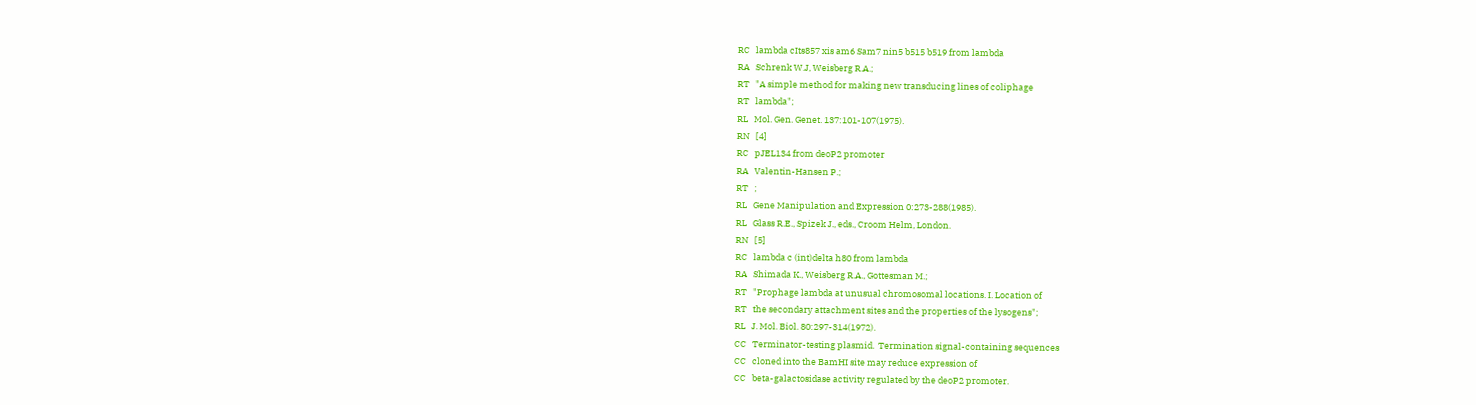RC   lambda cIts857 xis am6 Sam7 nin5 b515 b519 from lambda
RA   Schrenk W.J, Weisberg R.A.;
RT   "A simple method for making new transducing lines of coliphage
RT   lambda";
RL   Mol. Gen. Genet. 137:101-107(1975).
RN   [4]
RC   pJEL134 from deoP2 promoter
RA   Valentin-Hansen P.;
RT   ;
RL   Gene Manipulation and Expression 0:273-288(1985).
RL   Glass R.E., Spizek J., eds., Croom Helm, London.
RN   [5]
RC   lambda c (int)delta h80 from lambda
RA   Shimada K., Weisberg R.A., Gottesman M.;
RT   "Prophage lambda at unusual chromosomal locations. I. Location of
RT   the secondary attachment sites and the properties of the lysogens";
RL   J. Mol. Biol. 80:297-314(1972).
CC   Terminator-testing plasmid.  Termination signal-containing sequences
CC   cloned into the BamHI site may reduce expression of
CC   beta-galactosidase activity regulated by the deoP2 promoter.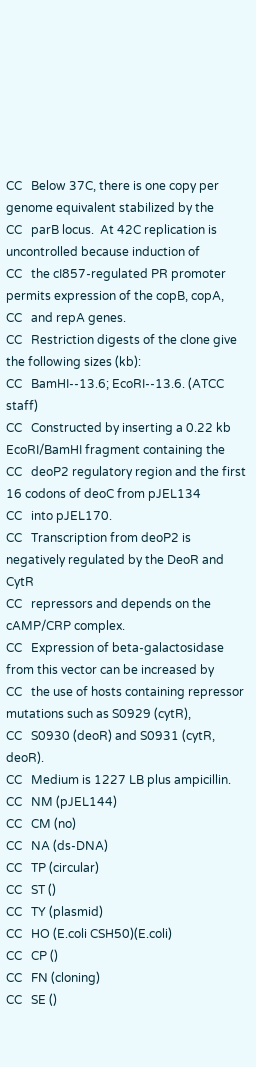CC   Below 37C, there is one copy per genome equivalent stabilized by the
CC   parB locus.  At 42C replication is uncontrolled because induction of
CC   the cI857-regulated PR promoter permits expression of the copB, copA,
CC   and repA genes.
CC   Restriction digests of the clone give the following sizes (kb):
CC   BamHI--13.6; EcoRI--13.6. (ATCC staff)
CC   Constructed by inserting a 0.22 kb EcoRI/BamHI fragment containing the
CC   deoP2 regulatory region and the first 16 codons of deoC from pJEL134
CC   into pJEL170.
CC   Transcription from deoP2 is negatively regulated by the DeoR and CytR
CC   repressors and depends on the cAMP/CRP complex.
CC   Expression of beta-galactosidase from this vector can be increased by
CC   the use of hosts containing repressor mutations such as S0929 (cytR),
CC   S0930 (deoR) and S0931 (cytR, deoR).
CC   Medium is 1227 LB plus ampicillin.
CC   NM (pJEL144)
CC   CM (no)
CC   NA (ds-DNA)
CC   TP (circular)
CC   ST ()
CC   TY (plasmid)
CC   HO (E.coli CSH50)(E.coli)
CC   CP ()
CC   FN (cloning)
CC   SE ()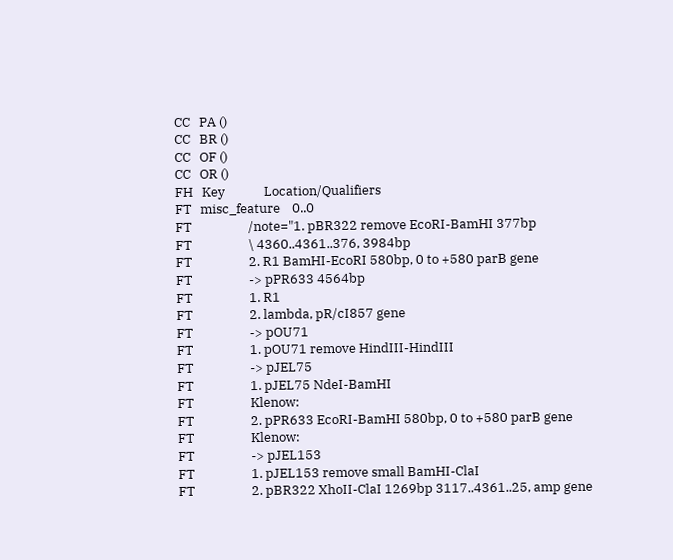CC   PA ()
CC   BR ()
CC   OF ()
CC   OR ()
FH   Key             Location/Qualifiers
FT   misc_feature    0..0
FT                   /note="1. pBR322 remove EcoRI-BamHI 377bp
FT                   \ 4360..4361..376, 3984bp
FT                   2. R1 BamHI-EcoRI 580bp, 0 to +580 parB gene
FT                   -> pPR633 4564bp
FT                   1. R1
FT                   2. lambda, pR/cI857 gene
FT                   -> pOU71
FT                   1. pOU71 remove HindIII-HindIII
FT                   -> pJEL75
FT                   1. pJEL75 NdeI-BamHI
FT                   Klenow:
FT                   2. pPR633 EcoRI-BamHI 580bp, 0 to +580 parB gene
FT                   Klenow:
FT                   -> pJEL153
FT                   1. pJEL153 remove small BamHI-ClaI
FT                   2. pBR322 XhoII-ClaI 1269bp 3117..4361..25, amp gene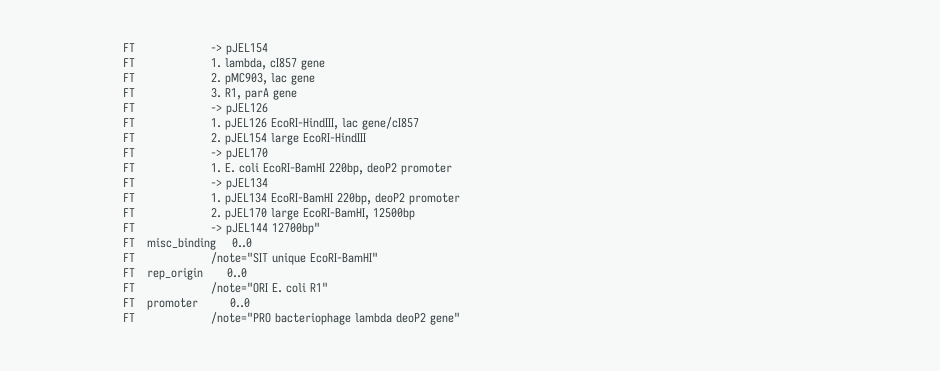FT                   -> pJEL154
FT                   1. lambda, cI857 gene
FT                   2. pMC903, lac gene
FT                   3. R1, parA gene
FT                   -> pJEL126
FT                   1. pJEL126 EcoRI-HindIII, lac gene/cI857
FT                   2. pJEL154 large EcoRI-HindIII
FT                   -> pJEL170
FT                   1. E. coli EcoRI-BamHI 220bp, deoP2 promoter
FT                   -> pJEL134
FT                   1. pJEL134 EcoRI-BamHI 220bp, deoP2 promoter
FT                   2. pJEL170 large EcoRI-BamHI, 12500bp
FT                   -> pJEL144 12700bp"
FT   misc_binding    0..0
FT                   /note="SIT unique EcoRI-BamHI"
FT   rep_origin      0..0
FT                   /note="ORI E. coli R1"
FT   promoter        0..0
FT                   /note="PRO bacteriophage lambda deoP2 gene"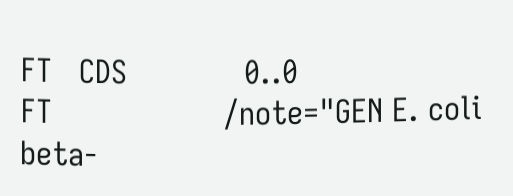FT   CDS             0..0
FT                   /note="GEN E. coli beta-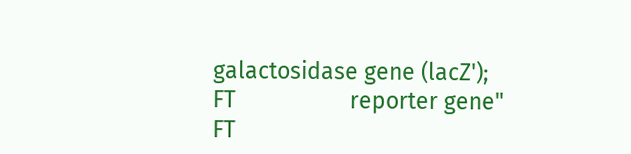galactosidase gene (lacZ');
FT                   reporter gene"
FT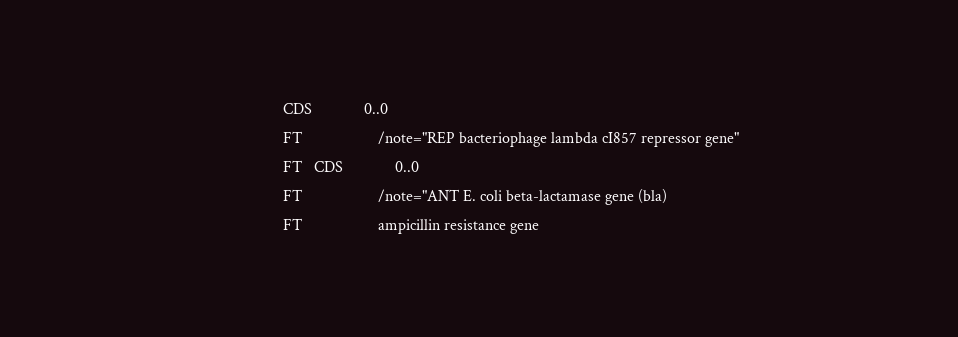CDS             0..0
FT                   /note="REP bacteriophage lambda cI857 repressor gene"
FT   CDS             0..0
FT                   /note="ANT E. coli beta-lactamase gene (bla)
FT                   ampicillin resistance gene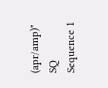(apr/amp)"
SQ   Sequence 1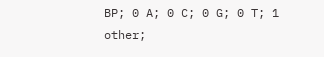BP; 0 A; 0 C; 0 G; 0 T; 1 other;